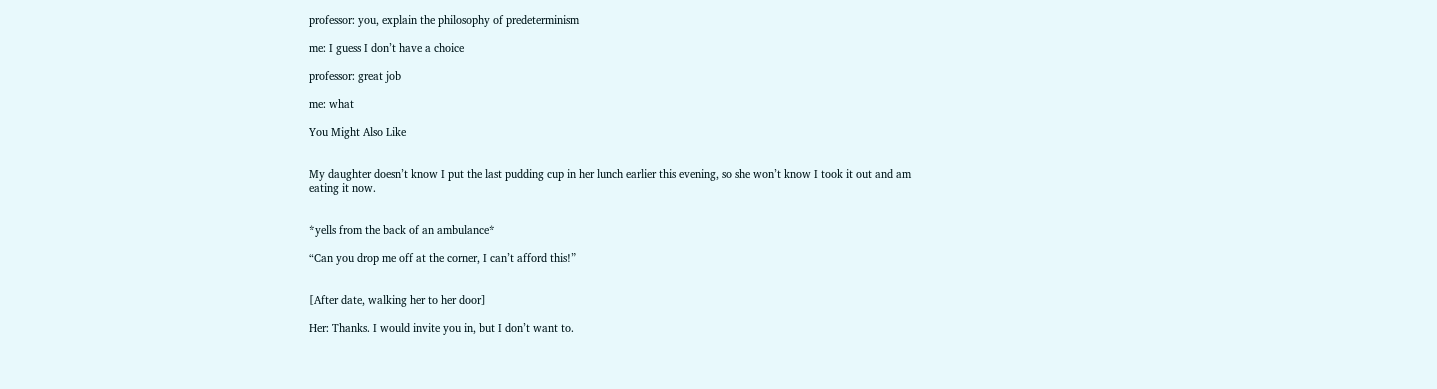professor: you, explain the philosophy of predeterminism

me: I guess I don’t have a choice

professor: great job

me: what

You Might Also Like


My daughter doesn’t know I put the last pudding cup in her lunch earlier this evening, so she won’t know I took it out and am eating it now.


*yells from the back of an ambulance*

“Can you drop me off at the corner, I can’t afford this!”


[After date, walking her to her door]

Her: Thanks. I would invite you in, but I don’t want to.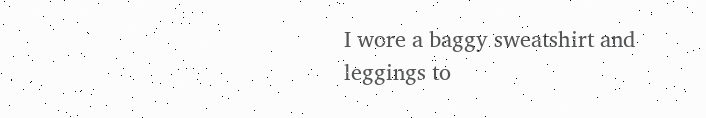I wore a baggy sweatshirt and leggings to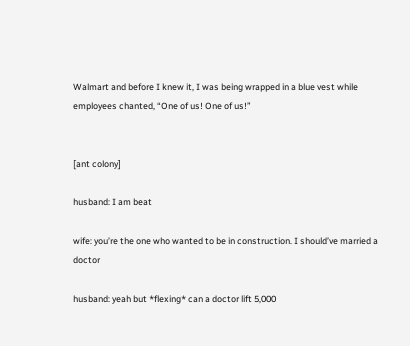Walmart and before I knew it, I was being wrapped in a blue vest while employees chanted, “One of us! One of us!”


[ant colony]

husband: I am beat

wife: you’re the one who wanted to be in construction. I should’ve married a doctor

husband: yeah but *flexing* can a doctor lift 5,000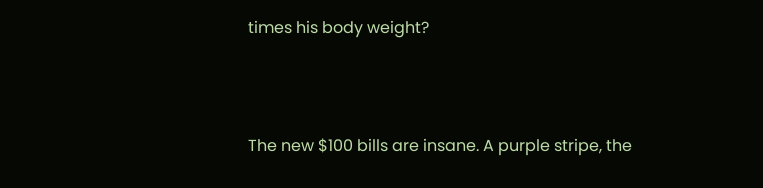times his body weight?



The new $100 bills are insane. A purple stripe, the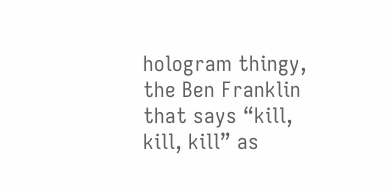hologram thingy, the Ben Franklin that says “kill, kill, kill” as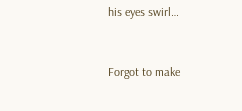his eyes swirl…


Forgot to make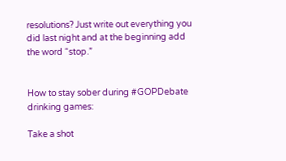resolutions? Just write out everything you did last night and at the beginning add the word “stop.”


How to stay sober during #GOPDebate drinking games:

Take a shot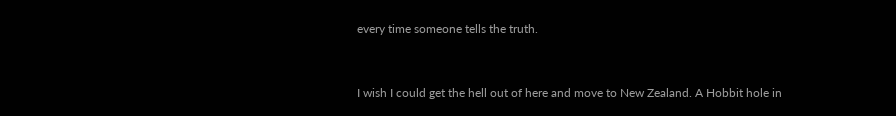every time someone tells the truth.


I wish I could get the hell out of here and move to New Zealand. A Hobbit hole in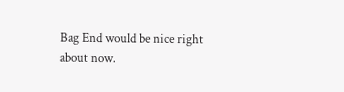Bag End would be nice right about now.